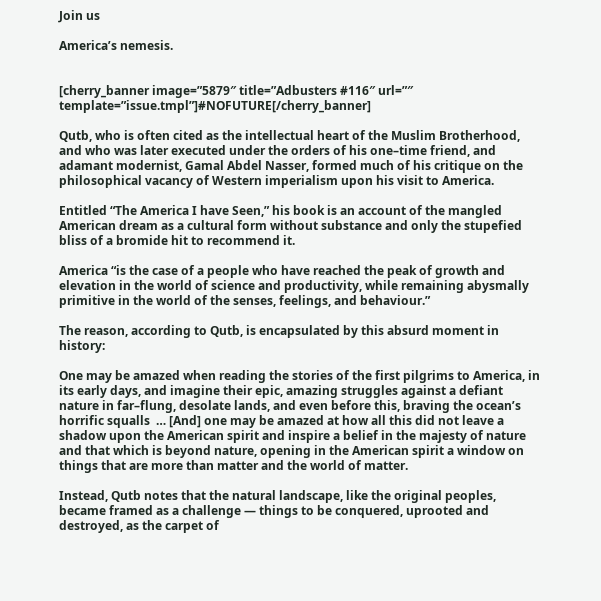Join us

America’s nemesis.


[cherry_banner image=”5879″ title=”Adbusters #116″ url=”″ template=”issue.tmpl”]#NOFUTURE[/cherry_banner]

Qutb, who is often cited as the intellectual heart of the Muslim Brotherhood, and who was later executed under the orders of his one–time friend, and adamant modernist, Gamal Abdel Nasser, formed much of his critique on the philosophical vacancy of Western imperialism upon his visit to America.

Entitled “The America I have Seen,” his book is an account of the mangled American dream as a cultural form without substance and only the stupefied bliss of a bromide hit to recommend it.

America “is the case of a people who have reached the peak of growth and elevation in the world of science and productivity, while remaining abysmally primitive in the world of the senses, feelings, and behaviour.”

The reason, according to Qutb, is encapsulated by this absurd moment in history:

One may be amazed when reading the stories of the first pilgrims to America, in its early days, and imagine their epic, amazing struggles against a defiant nature in far–flung, desolate lands, and even before this, braving the ocean’s horrific squalls  … [And] one may be amazed at how all this did not leave a shadow upon the American spirit and inspire a belief in the majesty of nature and that which is beyond nature, opening in the American spirit a window on things that are more than matter and the world of matter.

Instead, Qutb notes that the natural landscape, like the original peoples, became framed as a challenge — things to be conquered, uprooted and destroyed, as the carpet of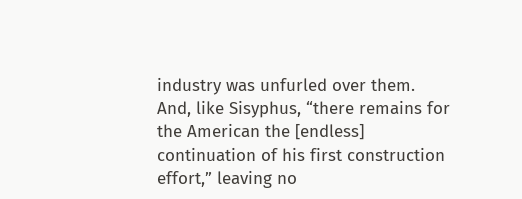industry was unfurled over them. And, like Sisyphus, “there remains for the American the [endless] continuation of his first construction effort,” leaving no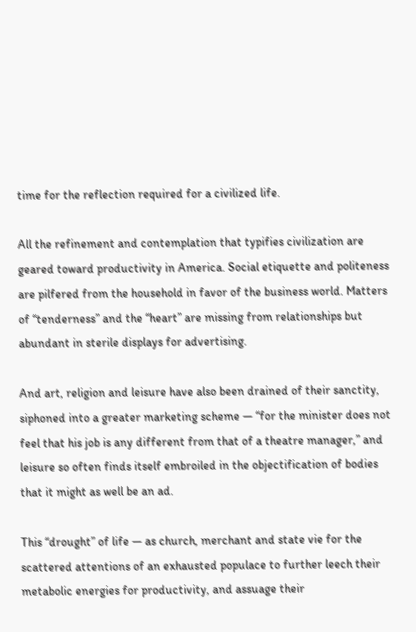time for the reflection required for a civilized life.

All the refinement and contemplation that typifies civilization are geared toward productivity in America. Social etiquette and politeness are pilfered from the household in favor of the business world. Matters of “tenderness” and the “heart” are missing from relationships but abundant in sterile displays for advertising.

And art, religion and leisure have also been drained of their sanctity, siphoned into a greater marketing scheme — “for the minister does not feel that his job is any different from that of a theatre manager,” and leisure so often finds itself embroiled in the objectification of bodies that it might as well be an ad.

This “drought” of life — as church, merchant and state vie for the scattered attentions of an exhausted populace to further leech their metabolic energies for productivity, and assuage their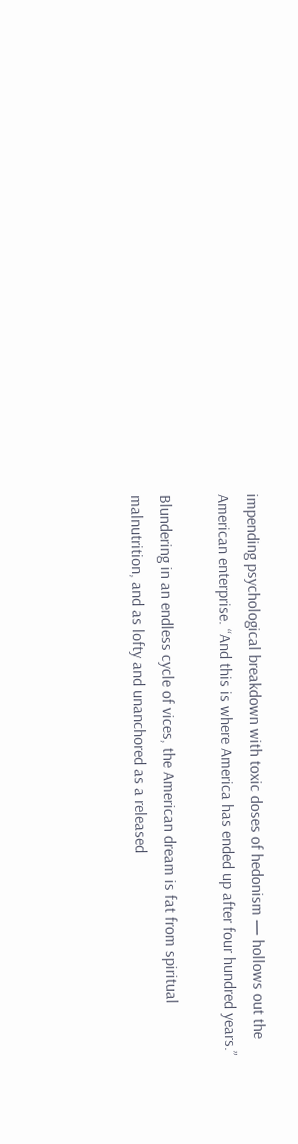impending psychological breakdown with toxic doses of hedonism — hollows out the American enterprise. “And this is where America has ended up after four hundred years.”

Blundering in an endless cycle of vices, the American dream is fat from spiritual malnutrition, and as lofty and unanchored as a released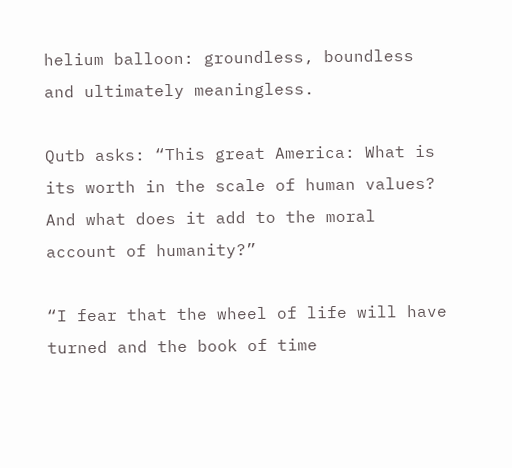helium balloon: groundless, boundless and ultimately meaningless.

Qutb asks: “This great America: What is its worth in the scale of human values? And what does it add to the moral account of humanity?”

“I fear that the wheel of life will have turned and the book of time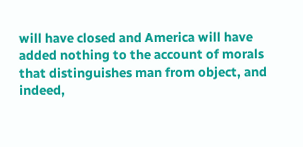will have closed and America will have added nothing to the account of morals that distinguishes man from object, and indeed,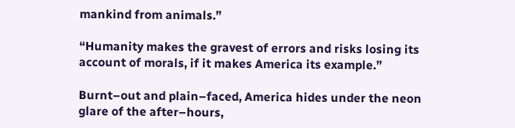mankind from animals.”

“Humanity makes the gravest of errors and risks losing its account of morals, if it makes America its example.”

Burnt–out and plain–faced, America hides under the neon glare of the after–hours,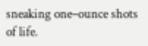sneaking one–ounce shots of life.